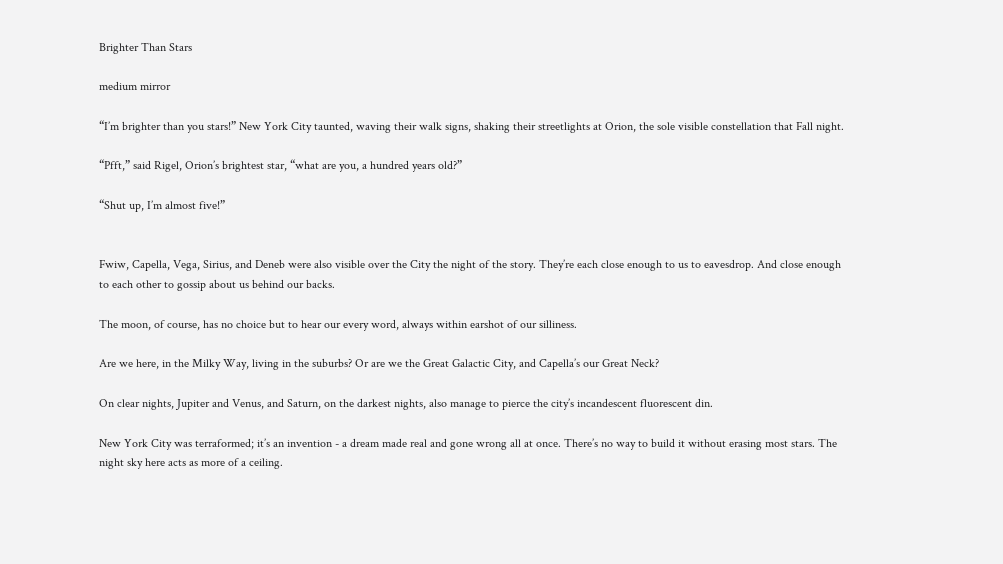Brighter Than Stars

medium mirror

“I’m brighter than you stars!” New York City taunted, waving their walk signs, shaking their streetlights at Orion, the sole visible constellation that Fall night.

“Pfft,” said Rigel, Orion’s brightest star, “what are you, a hundred years old?”

“Shut up, I’m almost five!”


Fwiw, Capella, Vega, Sirius, and Deneb were also visible over the City the night of the story. They’re each close enough to us to eavesdrop. And close enough to each other to gossip about us behind our backs.

The moon, of course, has no choice but to hear our every word, always within earshot of our silliness.

Are we here, in the Milky Way, living in the suburbs? Or are we the Great Galactic City, and Capella’s our Great Neck?

On clear nights, Jupiter and Venus, and Saturn, on the darkest nights, also manage to pierce the city’s incandescent fluorescent din.

New York City was terraformed; it’s an invention - a dream made real and gone wrong all at once. There’s no way to build it without erasing most stars. The night sky here acts as more of a ceiling.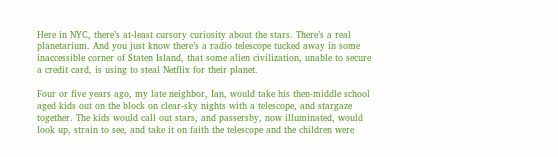Here in NYC, there’s at-least cursory curiosity about the stars. There’s a real planetarium. And you just know there’s a radio telescope tucked away in some inaccessible corner of Staten Island, that some alien civilization, unable to secure a credit card, is using to steal Netflix for their planet.

Four or five years ago, my late neighbor, Ian, would take his then-middle school aged kids out on the block on clear-sky nights with a telescope, and stargaze together. The kids would call out stars, and passersby, now illuminated, would look up, strain to see, and take it on faith the telescope and the children were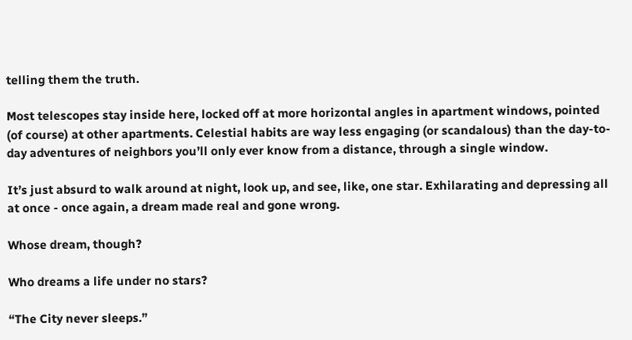telling them the truth.

Most telescopes stay inside here, locked off at more horizontal angles in apartment windows, pointed (of course) at other apartments. Celestial habits are way less engaging (or scandalous) than the day-to-day adventures of neighbors you’ll only ever know from a distance, through a single window.

It’s just absurd to walk around at night, look up, and see, like, one star. Exhilarating and depressing all at once - once again, a dream made real and gone wrong.

Whose dream, though?

Who dreams a life under no stars?

“The City never sleeps.”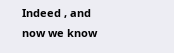Indeed , and now we know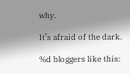why.

It’s afraid of the dark.

%d bloggers like this: